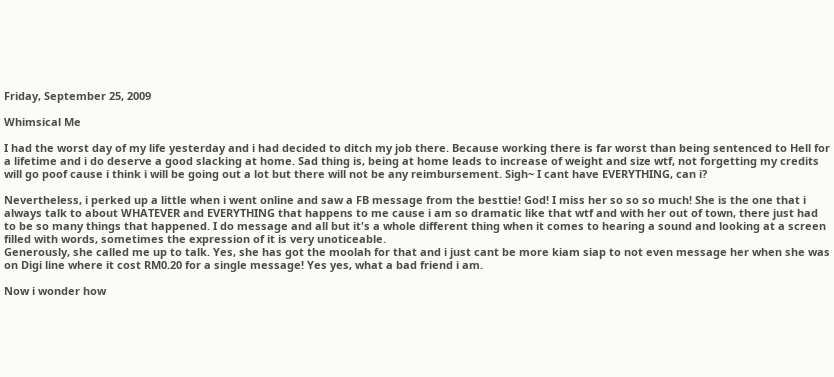Friday, September 25, 2009

Whimsical Me

I had the worst day of my life yesterday and i had decided to ditch my job there. Because working there is far worst than being sentenced to Hell for a lifetime and i do deserve a good slacking at home. Sad thing is, being at home leads to increase of weight and size wtf, not forgetting my credits will go poof cause i think i will be going out a lot but there will not be any reimbursement. Sigh~ I cant have EVERYTHING, can i?

Nevertheless, i perked up a little when i went online and saw a FB message from the besttie! God! I miss her so so so much! She is the one that i always talk to about WHATEVER and EVERYTHING that happens to me cause i am so dramatic like that wtf and with her out of town, there just had to be so many things that happened. I do message and all but it's a whole different thing when it comes to hearing a sound and looking at a screen filled with words, sometimes the expression of it is very unoticeable.
Generously, she called me up to talk. Yes, she has got the moolah for that and i just cant be more kiam siap to not even message her when she was on Digi line where it cost RM0.20 for a single message! Yes yes, what a bad friend i am.

Now i wonder how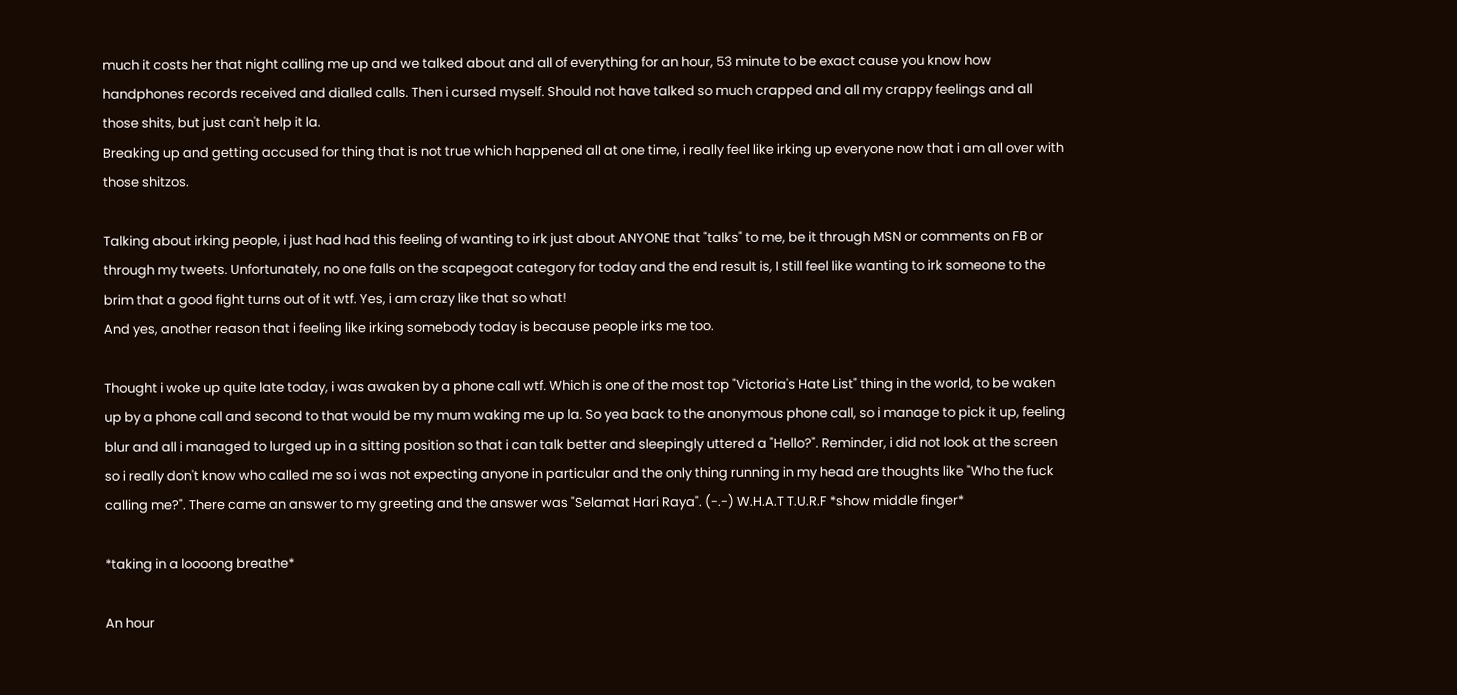much it costs her that night calling me up and we talked about and all of everything for an hour, 53 minute to be exact cause you know how handphones records received and dialled calls. Then i cursed myself. Should not have talked so much crapped and all my crappy feelings and all those shits, but just can't help it la.
Breaking up and getting accused for thing that is not true which happened all at one time, i really feel like irking up everyone now that i am all over with those shitzos.

Talking about irking people, i just had had this feeling of wanting to irk just about ANYONE that "talks" to me, be it through MSN or comments on FB or through my tweets. Unfortunately, no one falls on the scapegoat category for today and the end result is, I still feel like wanting to irk someone to the brim that a good fight turns out of it wtf. Yes, i am crazy like that so what!
And yes, another reason that i feeling like irking somebody today is because people irks me too.

Thought i woke up quite late today, i was awaken by a phone call wtf. Which is one of the most top "Victoria's Hate List" thing in the world, to be waken up by a phone call and second to that would be my mum waking me up la. So yea back to the anonymous phone call, so i manage to pick it up, feeling blur and all i managed to lurged up in a sitting position so that i can talk better and sleepingly uttered a "Hello?". Reminder, i did not look at the screen so i really don't know who called me so i was not expecting anyone in particular and the only thing running in my head are thoughts like "Who the fuck calling me?". There came an answer to my greeting and the answer was "Selamat Hari Raya". (-.-) W.H.A.T T.U.R.F *show middle finger*

*taking in a loooong breathe*

An hour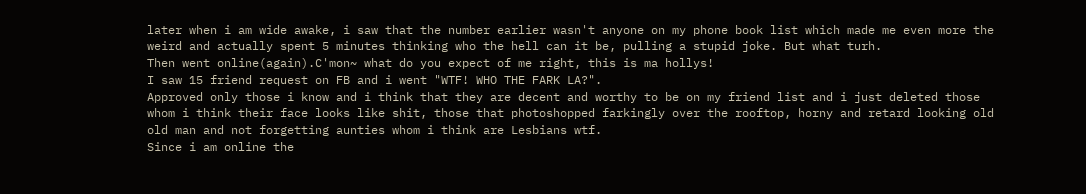later when i am wide awake, i saw that the number earlier wasn't anyone on my phone book list which made me even more the weird and actually spent 5 minutes thinking who the hell can it be, pulling a stupid joke. But what turh.
Then went online(again).C'mon~ what do you expect of me right, this is ma hollys!
I saw 15 friend request on FB and i went "WTF! WHO THE FARK LA?".
Approved only those i know and i think that they are decent and worthy to be on my friend list and i just deleted those whom i think their face looks like shit, those that photoshopped farkingly over the rooftop, horny and retard looking old old man and not forgetting aunties whom i think are Lesbians wtf.
Since i am online the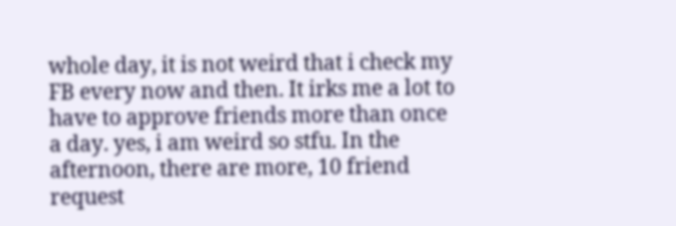whole day, it is not weird that i check my FB every now and then. It irks me a lot to have to approve friends more than once a day. yes, i am weird so stfu. In the afternoon, there are more, 10 friend request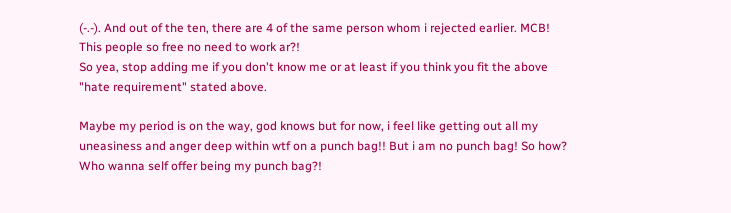(-.-). And out of the ten, there are 4 of the same person whom i rejected earlier. MCB! This people so free no need to work ar?!
So yea, stop adding me if you don't know me or at least if you think you fit the above "hate requirement" stated above.

Maybe my period is on the way, god knows but for now, i feel like getting out all my uneasiness and anger deep within wtf on a punch bag!! But i am no punch bag! So how? Who wanna self offer being my punch bag?!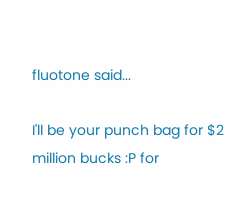fluotone said...

I'll be your punch bag for $2 million bucks :P for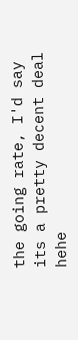the going rate, I'd say its a pretty decent deal hehe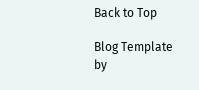Back to Top

Blog Template by